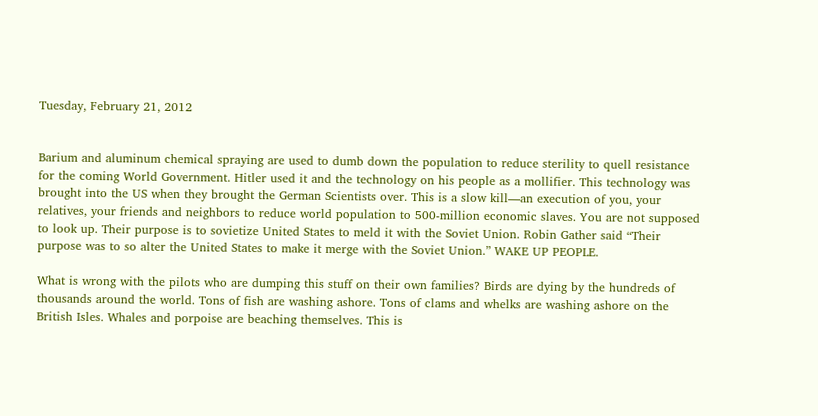Tuesday, February 21, 2012


Barium and aluminum chemical spraying are used to dumb down the population to reduce sterility to quell resistance for the coming World Government. Hitler used it and the technology on his people as a mollifier. This technology was brought into the US when they brought the German Scientists over. This is a slow kill—an execution of you, your relatives, your friends and neighbors to reduce world population to 500-million economic slaves. You are not supposed to look up. Their purpose is to sovietize United States to meld it with the Soviet Union. Robin Gather said “Their purpose was to so alter the United States to make it merge with the Soviet Union.” WAKE UP PEOPLE.

What is wrong with the pilots who are dumping this stuff on their own families? Birds are dying by the hundreds of thousands around the world. Tons of fish are washing ashore. Tons of clams and whelks are washing ashore on the British Isles. Whales and porpoise are beaching themselves. This is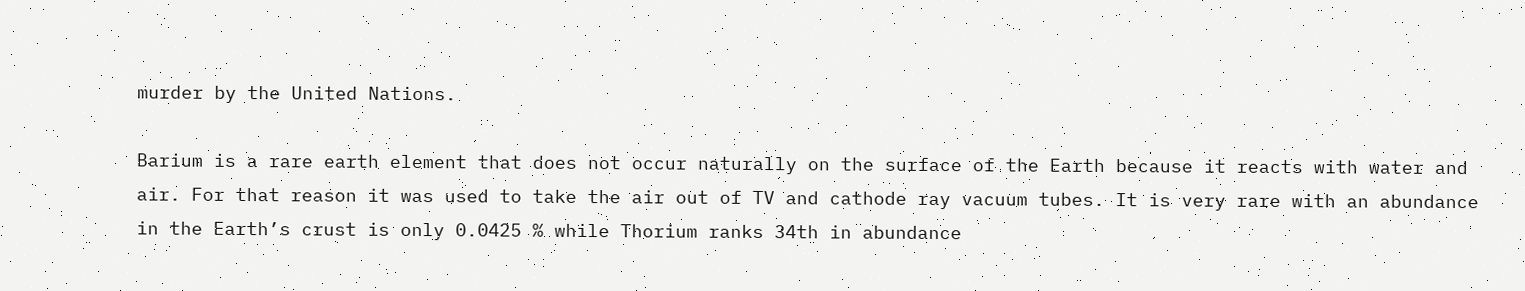murder by the United Nations.

Barium is a rare earth element that does not occur naturally on the surface of the Earth because it reacts with water and air. For that reason it was used to take the air out of TV and cathode ray vacuum tubes. It is very rare with an abundance in the Earth’s crust is only 0.0425 % while Thorium ranks 34th in abundance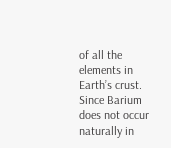of all the elements in Earth’s crust. Since Barium does not occur naturally in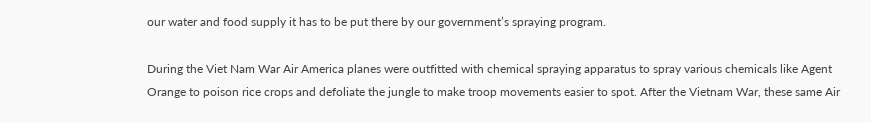our water and food supply it has to be put there by our government’s spraying program.

During the Viet Nam War Air America planes were outfitted with chemical spraying apparatus to spray various chemicals like Agent Orange to poison rice crops and defoliate the jungle to make troop movements easier to spot. After the Vietnam War, these same Air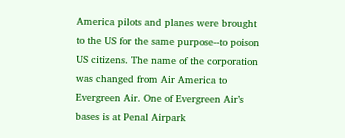America pilots and planes were brought to the US for the same purpose--to poison US citizens. The name of the corporation was changed from Air America to Evergreen Air. One of Evergreen Air’s bases is at Penal Airpark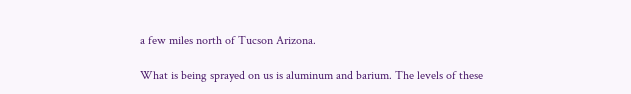a few miles north of Tucson Arizona.

What is being sprayed on us is aluminum and barium. The levels of these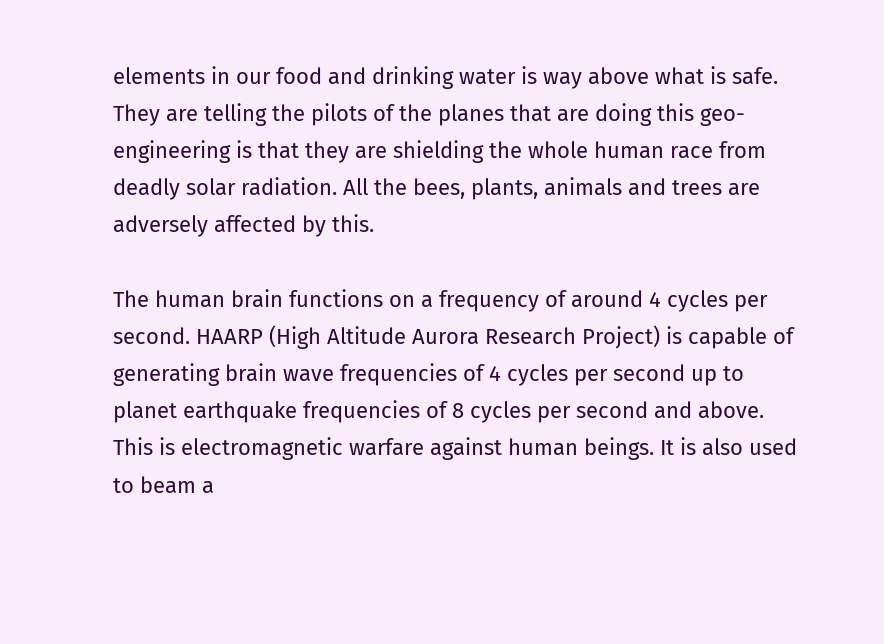elements in our food and drinking water is way above what is safe. They are telling the pilots of the planes that are doing this geo-engineering is that they are shielding the whole human race from deadly solar radiation. All the bees, plants, animals and trees are adversely affected by this.

The human brain functions on a frequency of around 4 cycles per second. HAARP (High Altitude Aurora Research Project) is capable of generating brain wave frequencies of 4 cycles per second up to planet earthquake frequencies of 8 cycles per second and above. This is electromagnetic warfare against human beings. It is also used to beam a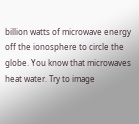billion watts of microwave energy off the ionosphere to circle the globe. You know that microwaves heat water. Try to image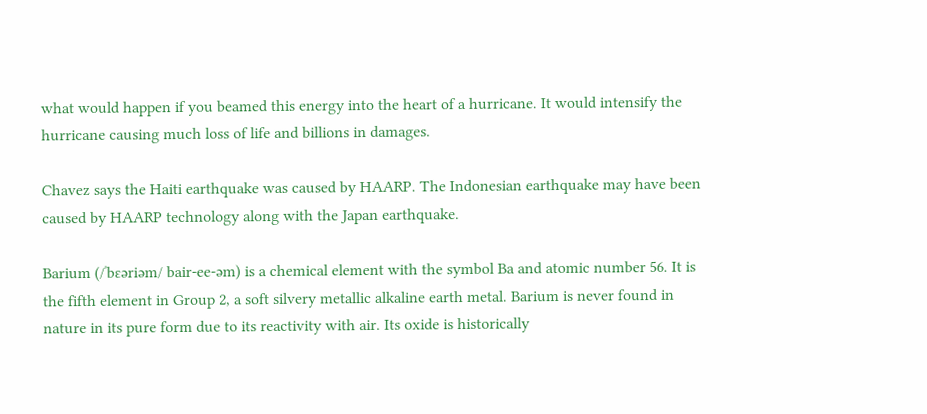what would happen if you beamed this energy into the heart of a hurricane. It would intensify the hurricane causing much loss of life and billions in damages.

Chavez says the Haiti earthquake was caused by HAARP. The Indonesian earthquake may have been caused by HAARP technology along with the Japan earthquake.

Barium (/ˈbɛəriəm/ bair-ee-əm) is a chemical element with the symbol Ba and atomic number 56. It is the fifth element in Group 2, a soft silvery metallic alkaline earth metal. Barium is never found in nature in its pure form due to its reactivity with air. Its oxide is historically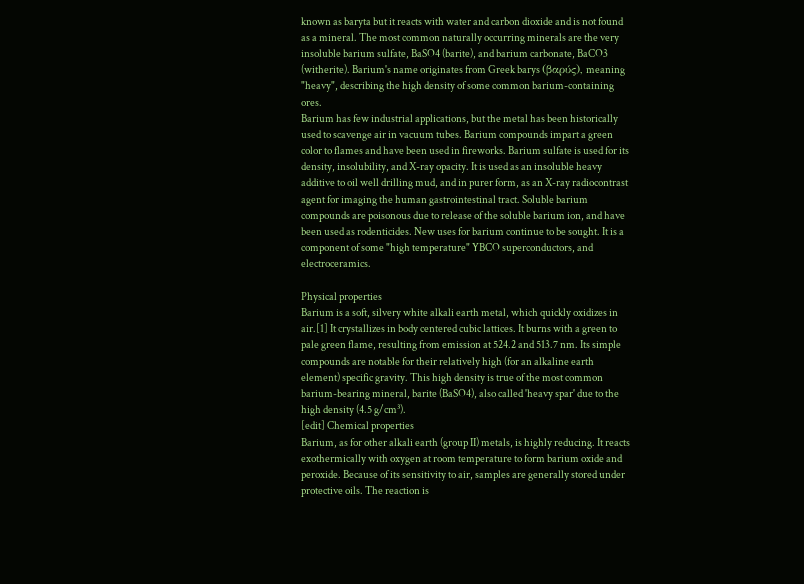known as baryta but it reacts with water and carbon dioxide and is not found as a mineral. The most common naturally occurring minerals are the very insoluble barium sulfate, BaSO4 (barite), and barium carbonate, BaCO3 (witherite). Barium's name originates from Greek barys (βαρύς), meaning "heavy", describing the high density of some common barium-containing ores.
Barium has few industrial applications, but the metal has been historically used to scavenge air in vacuum tubes. Barium compounds impart a green color to flames and have been used in fireworks. Barium sulfate is used for its density, insolubility, and X-ray opacity. It is used as an insoluble heavy additive to oil well drilling mud, and in purer form, as an X-ray radiocontrast agent for imaging the human gastrointestinal tract. Soluble barium compounds are poisonous due to release of the soluble barium ion, and have been used as rodenticides. New uses for barium continue to be sought. It is a component of some "high temperature" YBCO superconductors, and electroceramics.

Physical properties
Barium is a soft, silvery white alkali earth metal, which quickly oxidizes in air.[1] It crystallizes in body centered cubic lattices. It burns with a green to pale green flame, resulting from emission at 524.2 and 513.7 nm. Its simple compounds are notable for their relatively high (for an alkaline earth element) specific gravity. This high density is true of the most common barium-bearing mineral, barite (BaSO4), also called 'heavy spar' due to the high density (4.5 g/cm³).
[edit] Chemical properties
Barium, as for other alkali earth (group II) metals, is highly reducing. It reacts exothermically with oxygen at room temperature to form barium oxide and peroxide. Because of its sensitivity to air, samples are generally stored under protective oils. The reaction is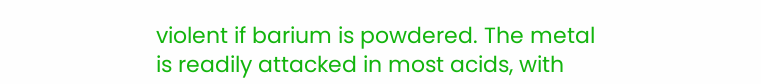violent if barium is powdered. The metal is readily attacked in most acids, with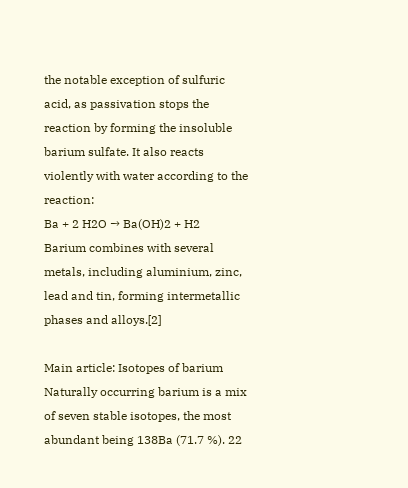the notable exception of sulfuric acid, as passivation stops the reaction by forming the insoluble barium sulfate. It also reacts violently with water according to the reaction:
Ba + 2 H2O → Ba(OH)2 + H2
Barium combines with several metals, including aluminium, zinc, lead and tin, forming intermetallic phases and alloys.[2]

Main article: Isotopes of barium
Naturally occurring barium is a mix of seven stable isotopes, the most abundant being 138Ba (71.7 %). 22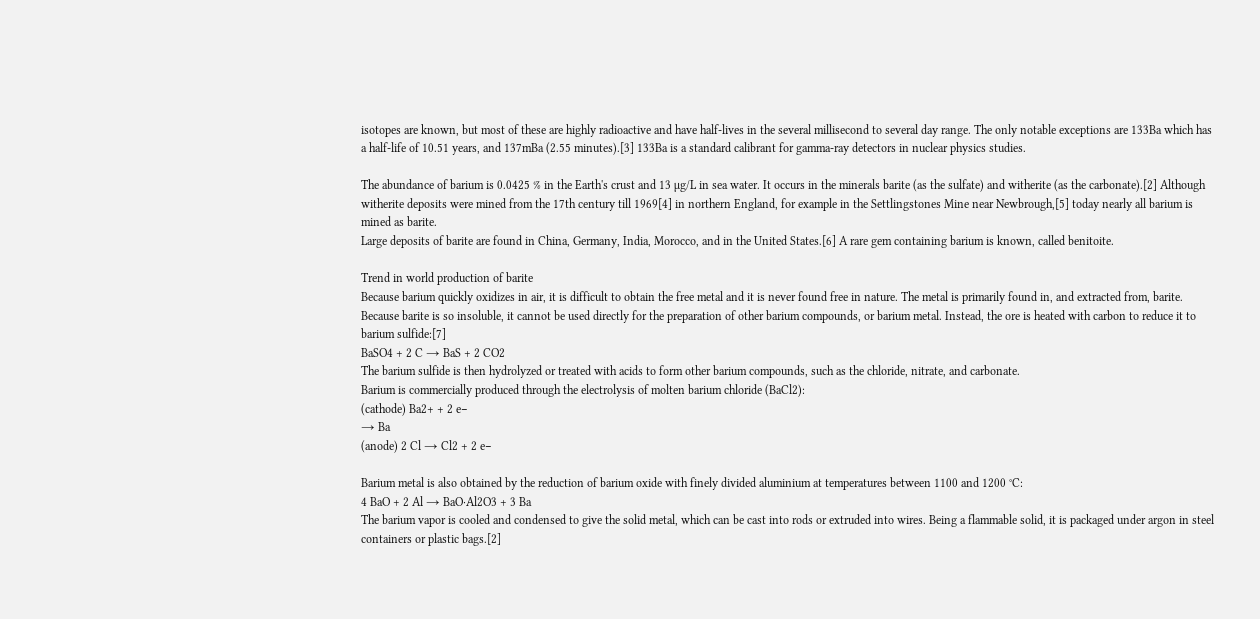isotopes are known, but most of these are highly radioactive and have half-lives in the several millisecond to several day range. The only notable exceptions are 133Ba which has a half-life of 10.51 years, and 137mBa (2.55 minutes).[3] 133Ba is a standard calibrant for gamma-ray detectors in nuclear physics studies.

The abundance of barium is 0.0425 % in the Earth's crust and 13 µg/L in sea water. It occurs in the minerals barite (as the sulfate) and witherite (as the carbonate).[2] Although witherite deposits were mined from the 17th century till 1969[4] in northern England, for example in the Settlingstones Mine near Newbrough,[5] today nearly all barium is mined as barite.
Large deposits of barite are found in China, Germany, India, Morocco, and in the United States.[6] A rare gem containing barium is known, called benitoite.

Trend in world production of barite
Because barium quickly oxidizes in air, it is difficult to obtain the free metal and it is never found free in nature. The metal is primarily found in, and extracted from, barite. Because barite is so insoluble, it cannot be used directly for the preparation of other barium compounds, or barium metal. Instead, the ore is heated with carbon to reduce it to barium sulfide:[7]
BaSO4 + 2 C → BaS + 2 CO2
The barium sulfide is then hydrolyzed or treated with acids to form other barium compounds, such as the chloride, nitrate, and carbonate.
Barium is commercially produced through the electrolysis of molten barium chloride (BaCl2):
(cathode) Ba2+ + 2 e−
→ Ba
(anode) 2 Cl → Cl2 + 2 e−

Barium metal is also obtained by the reduction of barium oxide with finely divided aluminium at temperatures between 1100 and 1200 °C:
4 BaO + 2 Al → BaO·Al2O3 + 3 Ba
The barium vapor is cooled and condensed to give the solid metal, which can be cast into rods or extruded into wires. Being a flammable solid, it is packaged under argon in steel containers or plastic bags.[2]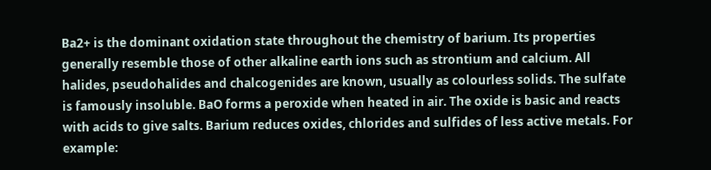Ba2+ is the dominant oxidation state throughout the chemistry of barium. Its properties generally resemble those of other alkaline earth ions such as strontium and calcium. All halides, pseudohalides and chalcogenides are known, usually as colourless solids. The sulfate is famously insoluble. BaO forms a peroxide when heated in air. The oxide is basic and reacts with acids to give salts. Barium reduces oxides, chlorides and sulfides of less active metals. For example: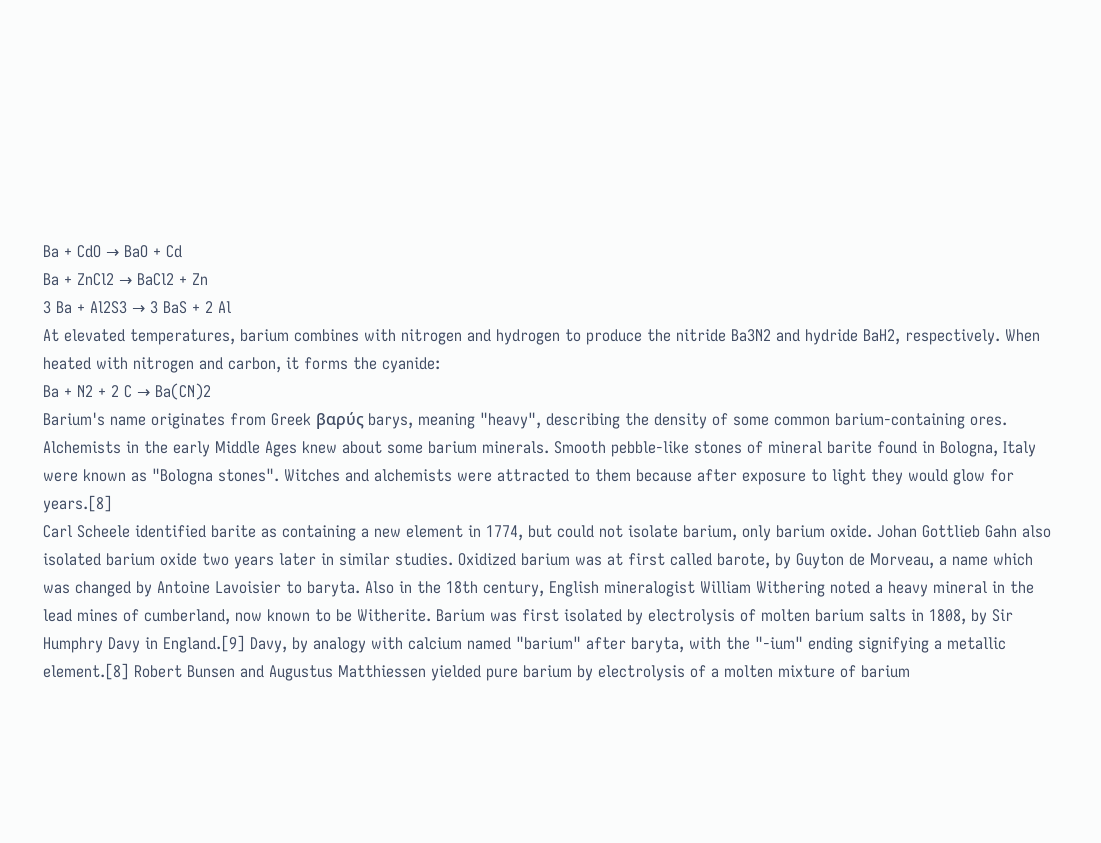Ba + CdO → BaO + Cd
Ba + ZnCl2 → BaCl2 + Zn
3 Ba + Al2S3 → 3 BaS + 2 Al
At elevated temperatures, barium combines with nitrogen and hydrogen to produce the nitride Ba3N2 and hydride BaH2, respectively. When heated with nitrogen and carbon, it forms the cyanide:
Ba + N2 + 2 C → Ba(CN)2
Barium's name originates from Greek βαρύς barys, meaning "heavy", describing the density of some common barium-containing ores. Alchemists in the early Middle Ages knew about some barium minerals. Smooth pebble-like stones of mineral barite found in Bologna, Italy were known as "Bologna stones". Witches and alchemists were attracted to them because after exposure to light they would glow for years.[8]
Carl Scheele identified barite as containing a new element in 1774, but could not isolate barium, only barium oxide. Johan Gottlieb Gahn also isolated barium oxide two years later in similar studies. Oxidized barium was at first called barote, by Guyton de Morveau, a name which was changed by Antoine Lavoisier to baryta. Also in the 18th century, English mineralogist William Withering noted a heavy mineral in the lead mines of cumberland, now known to be Witherite. Barium was first isolated by electrolysis of molten barium salts in 1808, by Sir Humphry Davy in England.[9] Davy, by analogy with calcium named "barium" after baryta, with the "-ium" ending signifying a metallic element.[8] Robert Bunsen and Augustus Matthiessen yielded pure barium by electrolysis of a molten mixture of barium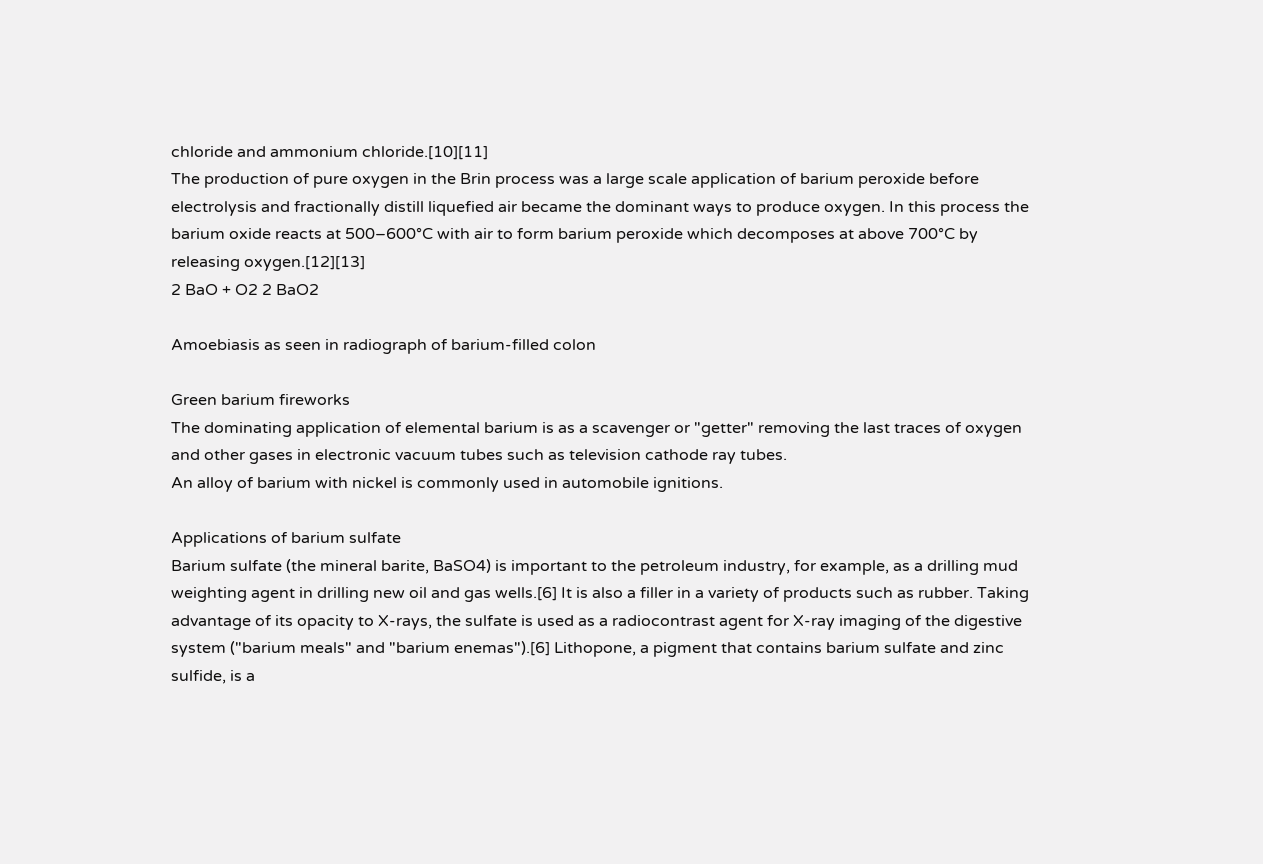chloride and ammonium chloride.[10][11]
The production of pure oxygen in the Brin process was a large scale application of barium peroxide before electrolysis and fractionally distill liquefied air became the dominant ways to produce oxygen. In this process the barium oxide reacts at 500–600°C with air to form barium peroxide which decomposes at above 700°C by releasing oxygen.[12][13]
2 BaO + O2 2 BaO2

Amoebiasis as seen in radiograph of barium-filled colon

Green barium fireworks
The dominating application of elemental barium is as a scavenger or "getter" removing the last traces of oxygen and other gases in electronic vacuum tubes such as television cathode ray tubes.
An alloy of barium with nickel is commonly used in automobile ignitions.

Applications of barium sulfate
Barium sulfate (the mineral barite, BaSO4) is important to the petroleum industry, for example, as a drilling mud weighting agent in drilling new oil and gas wells.[6] It is also a filler in a variety of products such as rubber. Taking advantage of its opacity to X-rays, the sulfate is used as a radiocontrast agent for X-ray imaging of the digestive system ("barium meals" and "barium enemas").[6] Lithopone, a pigment that contains barium sulfate and zinc sulfide, is a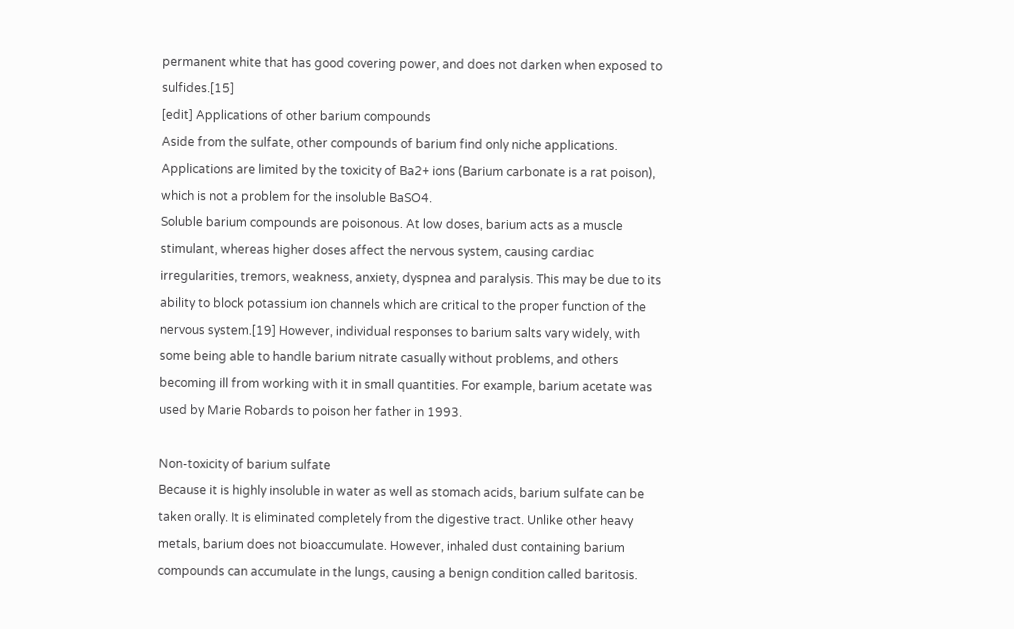permanent white that has good covering power, and does not darken when exposed to sulfides.[15]
[edit] Applications of other barium compounds
Aside from the sulfate, other compounds of barium find only niche applications. Applications are limited by the toxicity of Ba2+ ions (Barium carbonate is a rat poison), which is not a problem for the insoluble BaSO4.
Soluble barium compounds are poisonous. At low doses, barium acts as a muscle stimulant, whereas higher doses affect the nervous system, causing cardiac irregularities, tremors, weakness, anxiety, dyspnea and paralysis. This may be due to its ability to block potassium ion channels which are critical to the proper function of the nervous system.[19] However, individual responses to barium salts vary widely, with some being able to handle barium nitrate casually without problems, and others becoming ill from working with it in small quantities. For example, barium acetate was used by Marie Robards to poison her father in 1993.

Non-toxicity of barium sulfate
Because it is highly insoluble in water as well as stomach acids, barium sulfate can be taken orally. It is eliminated completely from the digestive tract. Unlike other heavy metals, barium does not bioaccumulate. However, inhaled dust containing barium compounds can accumulate in the lungs, causing a benign condition called baritosis.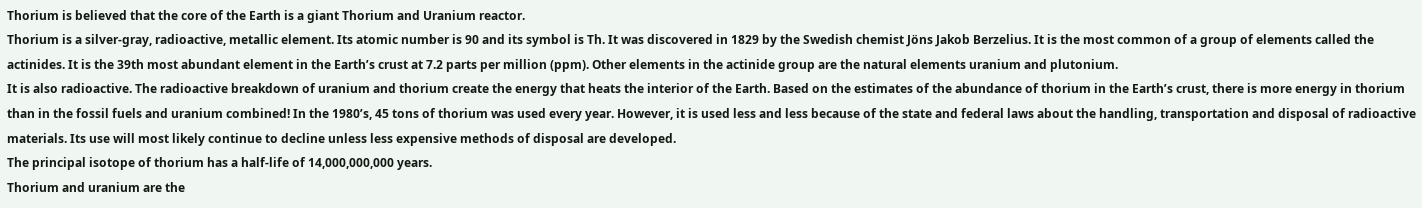Thorium is believed that the core of the Earth is a giant Thorium and Uranium reactor.
Thorium is a silver-gray, radioactive, metallic element. Its atomic number is 90 and its symbol is Th. It was discovered in 1829 by the Swedish chemist Jöns Jakob Berzelius. It is the most common of a group of elements called the actinides. It is the 39th most abundant element in the Earth’s crust at 7.2 parts per million (ppm). Other elements in the actinide group are the natural elements uranium and plutonium.
It is also radioactive. The radioactive breakdown of uranium and thorium create the energy that heats the interior of the Earth. Based on the estimates of the abundance of thorium in the Earth’s crust, there is more energy in thorium than in the fossil fuels and uranium combined! In the 1980’s, 45 tons of thorium was used every year. However, it is used less and less because of the state and federal laws about the handling, transportation and disposal of radioactive materials. Its use will most likely continue to decline unless less expensive methods of disposal are developed.
The principal isotope of thorium has a half-life of 14,000,000,000 years.
Thorium and uranium are the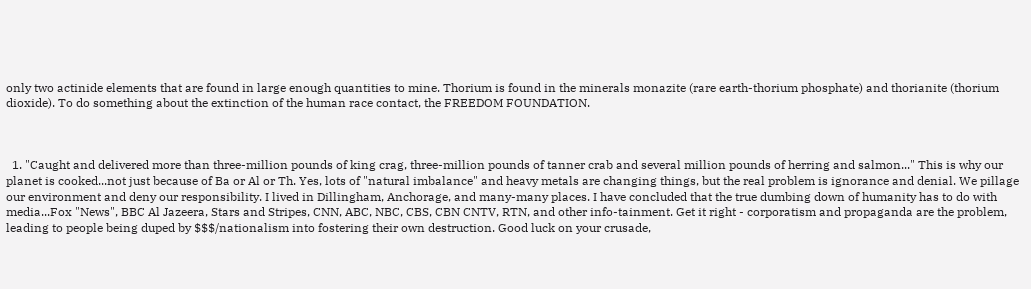only two actinide elements that are found in large enough quantities to mine. Thorium is found in the minerals monazite (rare earth-thorium phosphate) and thorianite (thorium dioxide). To do something about the extinction of the human race contact, the FREEDOM FOUNDATION.



  1. "Caught and delivered more than three-million pounds of king crag, three-million pounds of tanner crab and several million pounds of herring and salmon..." This is why our planet is cooked...not just because of Ba or Al or Th. Yes, lots of "natural imbalance" and heavy metals are changing things, but the real problem is ignorance and denial. We pillage our environment and deny our responsibility. I lived in Dillingham, Anchorage, and many-many places. I have concluded that the true dumbing down of humanity has to do with media...Fox "News", BBC Al Jazeera, Stars and Stripes, CNN, ABC, NBC, CBS, CBN CNTV, RTN, and other info-tainment. Get it right - corporatism and propaganda are the problem, leading to people being duped by $$$/nationalism into fostering their own destruction. Good luck on your crusade,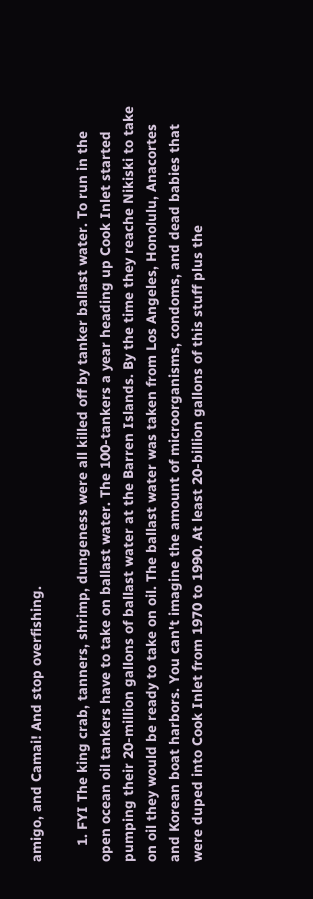amigo, and Camai! And stop overfishing.

    1. FYI The king crab, tanners, shrimp, dungeness were all killed off by tanker ballast water. To run in the open ocean oil tankers have to take on ballast water. The 100-tankers a year heading up Cook Inlet started pumping their 20-million gallons of ballast water at the Barren Islands. By the time they reache Nikiski to take on oil they would be ready to take on oil. The ballast water was taken from Los Angeles, Honolulu, Anacortes and Korean boat harbors. You can't imagine the amount of microorganisms, condoms, and dead babies that were duped into Cook Inlet from 1970 to 1990. At least 20-billion gallons of this stuff plus the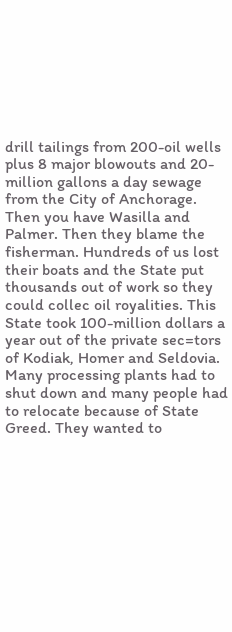drill tailings from 200-oil wells plus 8 major blowouts and 20-million gallons a day sewage from the City of Anchorage. Then you have Wasilla and Palmer. Then they blame the fisherman. Hundreds of us lost their boats and the State put thousands out of work so they could collec oil royalities. This State took 100-million dollars a year out of the private sec=tors of Kodiak, Homer and Seldovia. Many processing plants had to shut down and many people had to relocate because of State Greed. They wanted to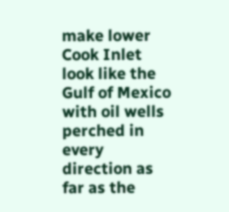make lower Cook Inlet look like the Gulf of Mexico with oil wells perched in every direction as far as the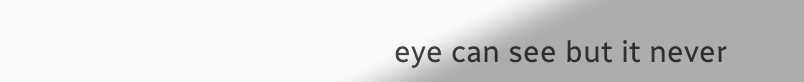eye can see but it never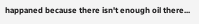happaned because there isn't enough oil there...